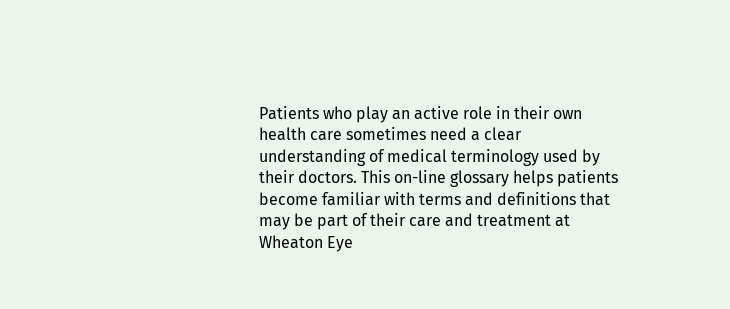Patients who play an active role in their own health care sometimes need a clear understanding of medical terminology used by their doctors. This on-line glossary helps patients become familiar with terms and definitions that may be part of their care and treatment at Wheaton Eye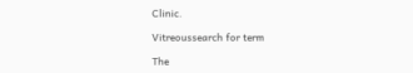Clinic.

Vitreoussearch for term

The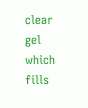clear gel which fills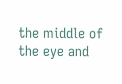the middle of the eye and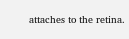attaches to the retina.